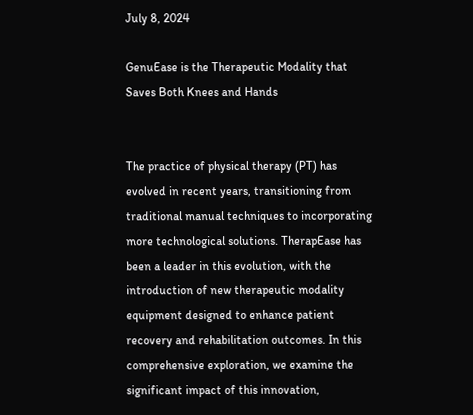July 8, 2024

GenuEase is the Therapeutic Modality that Saves Both Knees and Hands


The practice of physical therapy (PT) has evolved in recent years, transitioning from traditional manual techniques to incorporating more technological solutions. TherapEase has been a leader in this evolution, with the introduction of new therapeutic modality equipment designed to enhance patient recovery and rehabilitation outcomes. In this comprehensive exploration, we examine the significant impact of this innovation,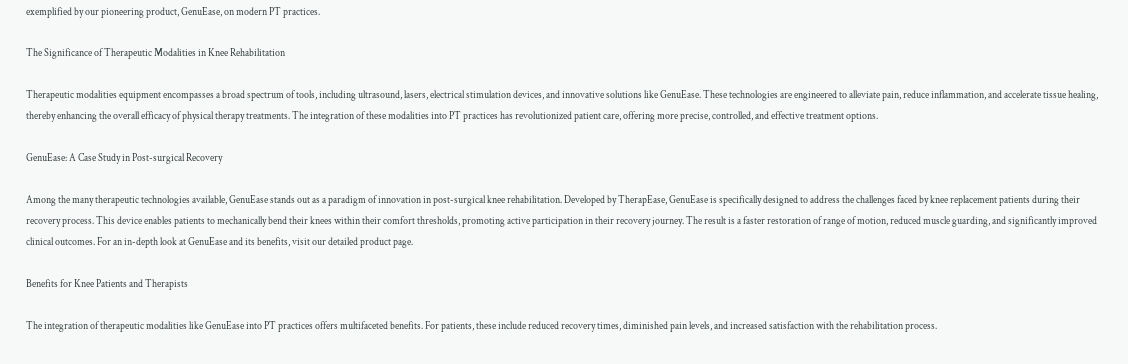exemplified by our pioneering product, GenuEase, on modern PT practices.

The Significance of Therapeutic Modalities in Knee Rehabilitation

Therapeutic modalities equipment encompasses a broad spectrum of tools, including ultrasound, lasers, electrical stimulation devices, and innovative solutions like GenuEase. These technologies are engineered to alleviate pain, reduce inflammation, and accelerate tissue healing, thereby enhancing the overall efficacy of physical therapy treatments. The integration of these modalities into PT practices has revolutionized patient care, offering more precise, controlled, and effective treatment options.

GenuEase: A Case Study in Post-surgical Recovery

Among the many therapeutic technologies available, GenuEase stands out as a paradigm of innovation in post-surgical knee rehabilitation. Developed by TherapEase, GenuEase is specifically designed to address the challenges faced by knee replacement patients during their recovery process. This device enables patients to mechanically bend their knees within their comfort thresholds, promoting active participation in their recovery journey. The result is a faster restoration of range of motion, reduced muscle guarding, and significantly improved clinical outcomes. For an in-depth look at GenuEase and its benefits, visit our detailed product page.

Benefits for Knee Patients and Therapists

The integration of therapeutic modalities like GenuEase into PT practices offers multifaceted benefits. For patients, these include reduced recovery times, diminished pain levels, and increased satisfaction with the rehabilitation process.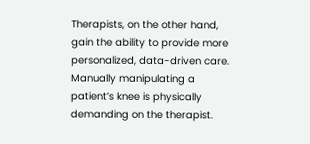Therapists, on the other hand, gain the ability to provide more personalized, data-driven care. Manually manipulating a patient’s knee is physically demanding on the therapist.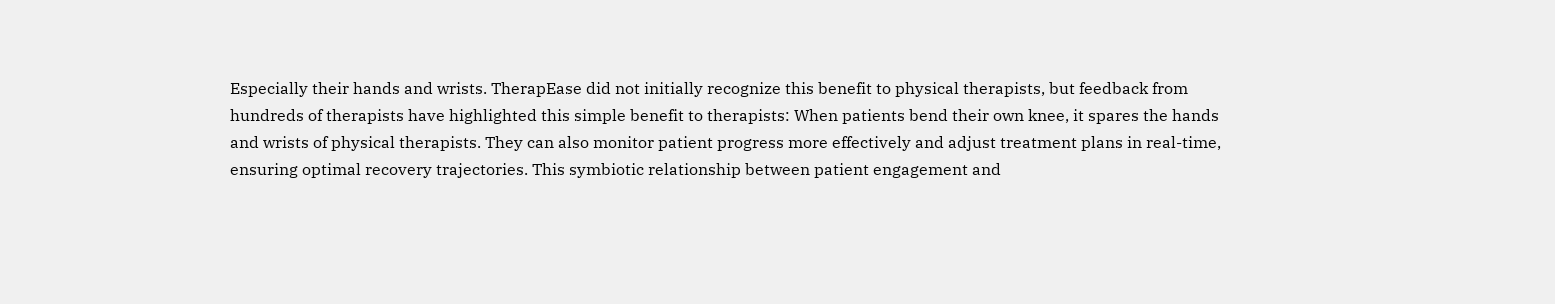Especially their hands and wrists. TherapEase did not initially recognize this benefit to physical therapists, but feedback from hundreds of therapists have highlighted this simple benefit to therapists: When patients bend their own knee, it spares the hands and wrists of physical therapists. They can also monitor patient progress more effectively and adjust treatment plans in real-time, ensuring optimal recovery trajectories. This symbiotic relationship between patient engagement and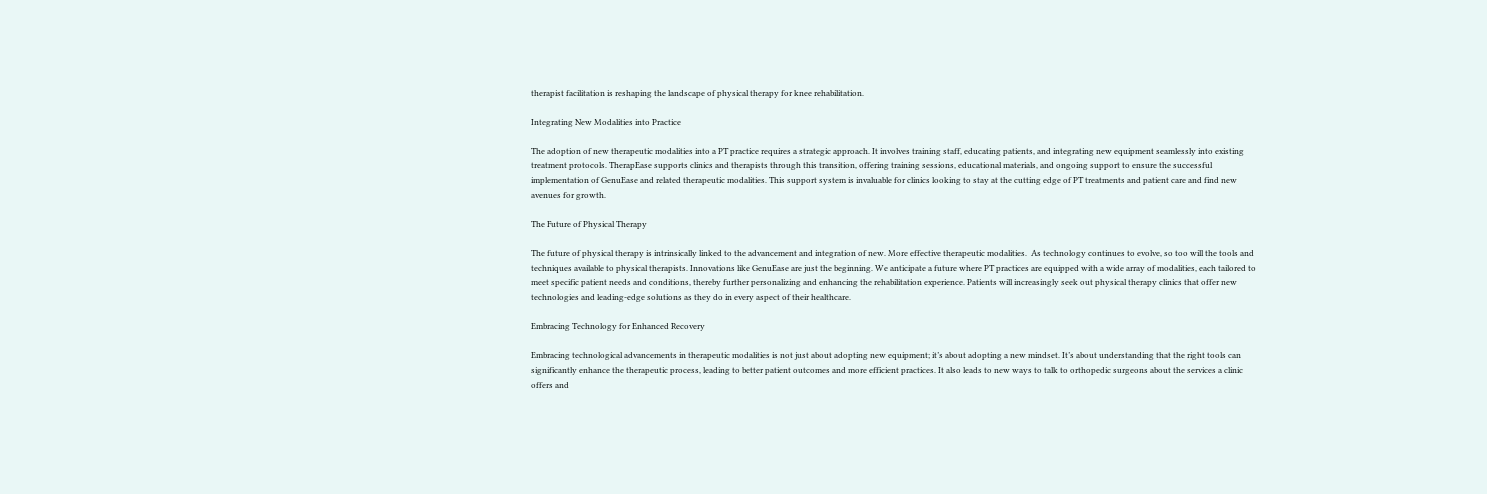therapist facilitation is reshaping the landscape of physical therapy for knee rehabilitation.

Integrating New Modalities into Practice

The adoption of new therapeutic modalities into a PT practice requires a strategic approach. It involves training staff, educating patients, and integrating new equipment seamlessly into existing treatment protocols. TherapEase supports clinics and therapists through this transition, offering training sessions, educational materials, and ongoing support to ensure the successful implementation of GenuEase and related therapeutic modalities. This support system is invaluable for clinics looking to stay at the cutting edge of PT treatments and patient care and find new avenues for growth.

The Future of Physical Therapy

The future of physical therapy is intrinsically linked to the advancement and integration of new. More effective therapeutic modalities.  As technology continues to evolve, so too will the tools and techniques available to physical therapists. Innovations like GenuEase are just the beginning. We anticipate a future where PT practices are equipped with a wide array of modalities, each tailored to meet specific patient needs and conditions, thereby further personalizing and enhancing the rehabilitation experience. Patients will increasingly seek out physical therapy clinics that offer new technologies and leading-edge solutions as they do in every aspect of their healthcare.

Embracing Technology for Enhanced Recovery

Embracing technological advancements in therapeutic modalities is not just about adopting new equipment; it’s about adopting a new mindset. It’s about understanding that the right tools can significantly enhance the therapeutic process, leading to better patient outcomes and more efficient practices. It also leads to new ways to talk to orthopedic surgeons about the services a clinic offers and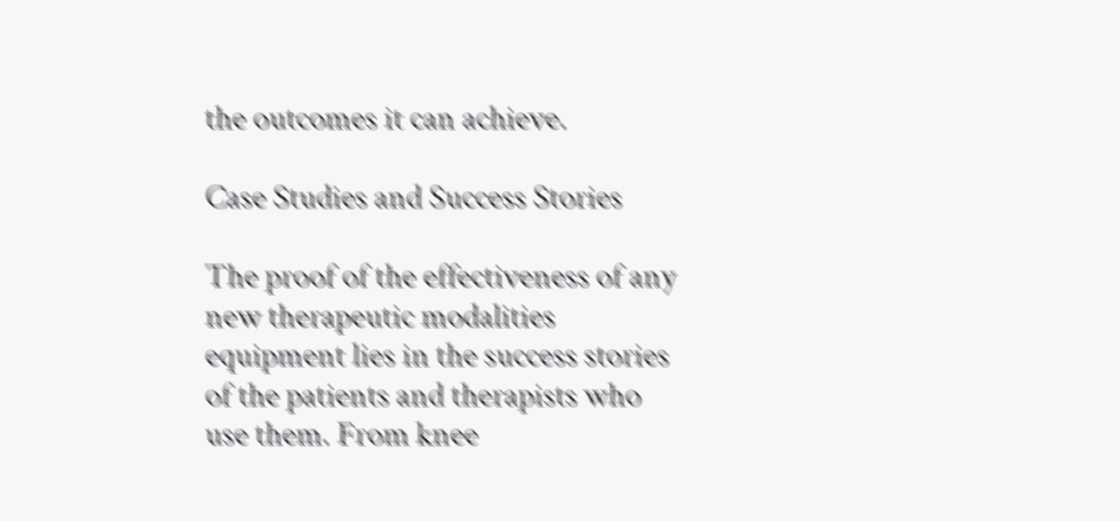the outcomes it can achieve.

Case Studies and Success Stories

The proof of the effectiveness of any new therapeutic modalities equipment lies in the success stories of the patients and therapists who use them. From knee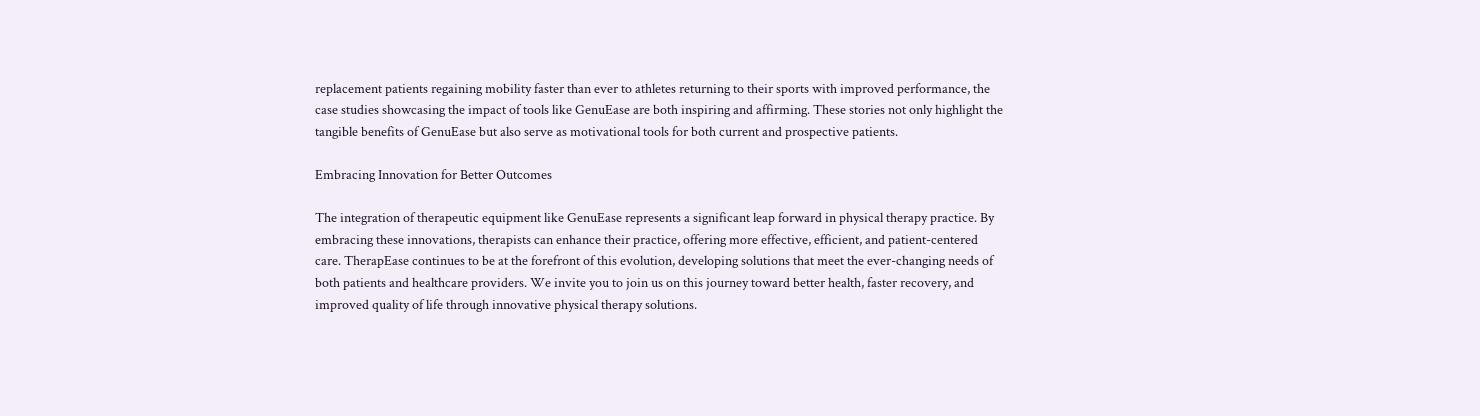replacement patients regaining mobility faster than ever to athletes returning to their sports with improved performance, the case studies showcasing the impact of tools like GenuEase are both inspiring and affirming. These stories not only highlight the tangible benefits of GenuEase but also serve as motivational tools for both current and prospective patients.

Embracing Innovation for Better Outcomes

The integration of therapeutic equipment like GenuEase represents a significant leap forward in physical therapy practice. By embracing these innovations, therapists can enhance their practice, offering more effective, efficient, and patient-centered care. TherapEase continues to be at the forefront of this evolution, developing solutions that meet the ever-changing needs of both patients and healthcare providers. We invite you to join us on this journey toward better health, faster recovery, and improved quality of life through innovative physical therapy solutions.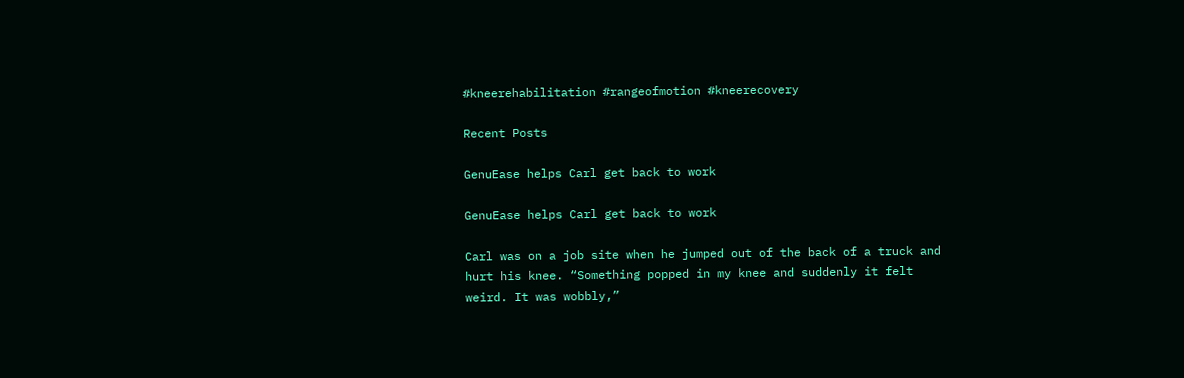#kneerehabilitation #rangeofmotion #kneerecovery

Recent Posts

GenuEase helps Carl get back to work

GenuEase helps Carl get back to work

Carl was on a job site when he jumped out of the back of a truck and hurt his knee. “Something popped in my knee and suddenly it felt weird. It was wobbly,”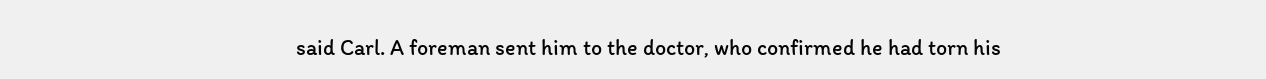said Carl. A foreman sent him to the doctor, who confirmed he had torn his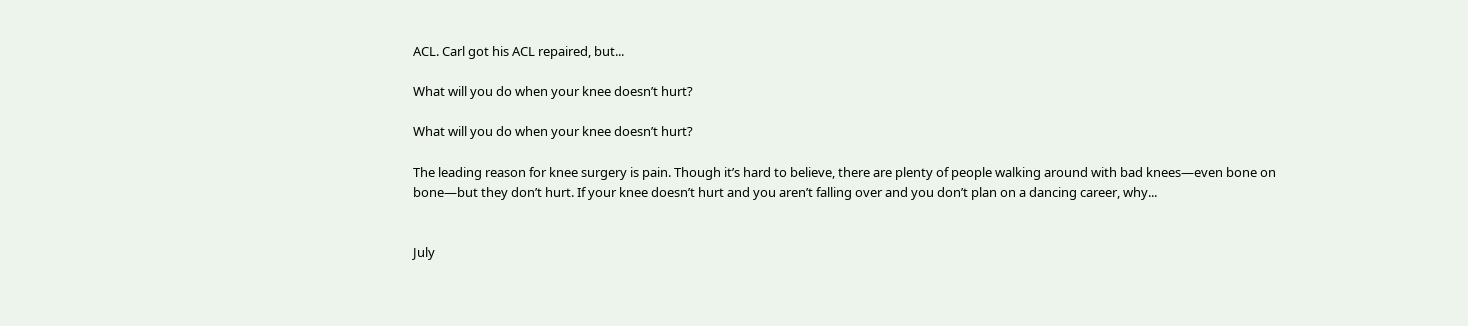ACL. Carl got his ACL repaired, but...

What will you do when your knee doesn’t hurt?

What will you do when your knee doesn’t hurt?

The leading reason for knee surgery is pain. Though it’s hard to believe, there are plenty of people walking around with bad knees—even bone on bone—but they don’t hurt. If your knee doesn’t hurt and you aren’t falling over and you don’t plan on a dancing career, why...


July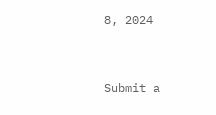8, 2024


Submit a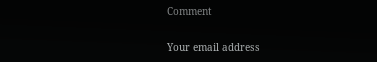Comment

Your email address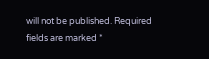will not be published. Required fields are marked *